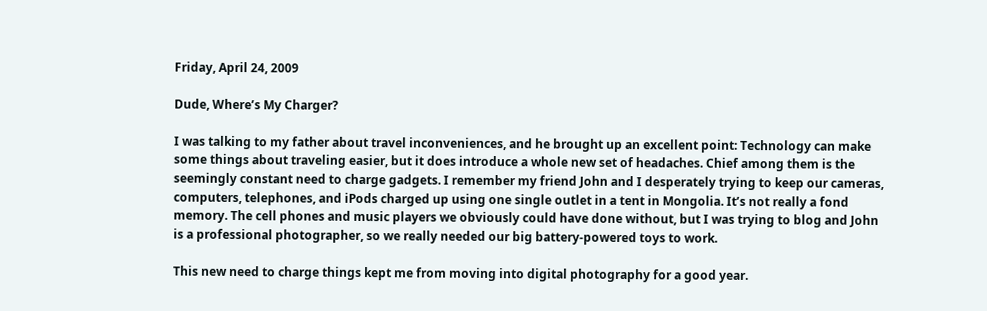Friday, April 24, 2009

Dude, Where’s My Charger?

I was talking to my father about travel inconveniences, and he brought up an excellent point: Technology can make some things about traveling easier, but it does introduce a whole new set of headaches. Chief among them is the seemingly constant need to charge gadgets. I remember my friend John and I desperately trying to keep our cameras, computers, telephones, and iPods charged up using one single outlet in a tent in Mongolia. It’s not really a fond memory. The cell phones and music players we obviously could have done without, but I was trying to blog and John is a professional photographer, so we really needed our big battery-powered toys to work.

This new need to charge things kept me from moving into digital photography for a good year.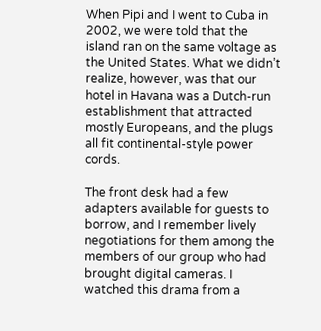When Pipi and I went to Cuba in 2002, we were told that the island ran on the same voltage as the United States. What we didn’t realize, however, was that our hotel in Havana was a Dutch-run establishment that attracted mostly Europeans, and the plugs all fit continental-style power cords.

The front desk had a few adapters available for guests to borrow, and I remember lively negotiations for them among the members of our group who had brought digital cameras. I watched this drama from a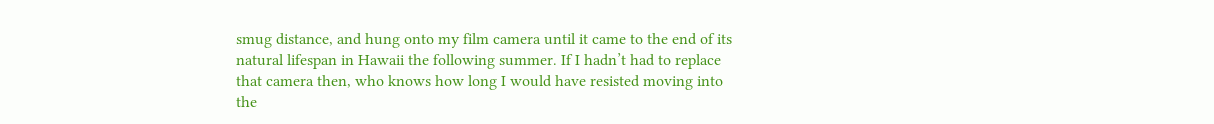smug distance, and hung onto my film camera until it came to the end of its natural lifespan in Hawaii the following summer. If I hadn’t had to replace that camera then, who knows how long I would have resisted moving into the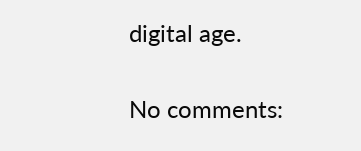digital age.

No comments: